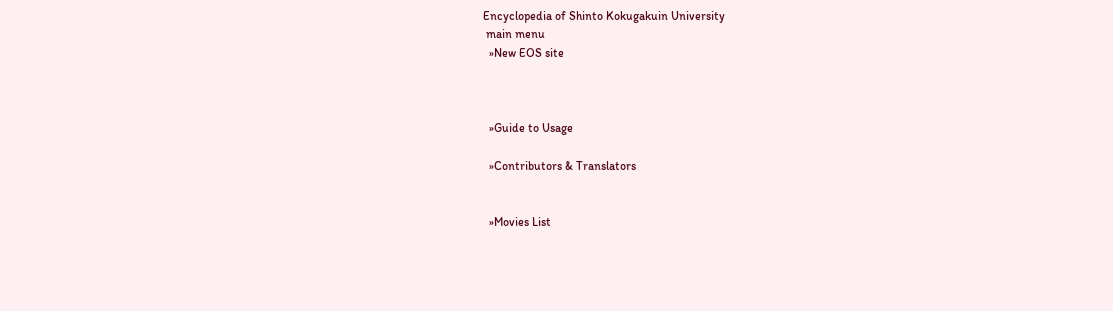Encyclopedia of Shinto Kokugakuin University
 main menu
  »New EOS site



  »Guide to Usage

  »Contributors & Translators


  »Movies List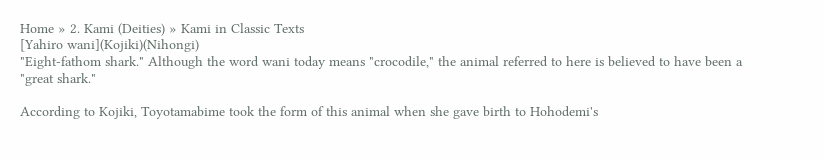Home » 2. Kami (Deities) » Kami in Classic Texts
[Yahiro wani](Kojiki)(Nihongi)
"Eight-fathom shark." Although the word wani today means "crocodile," the animal referred to here is believed to have been a "great shark."

According to Kojiki, Toyotamabime took the form of this animal when she gave birth to Hohodemi's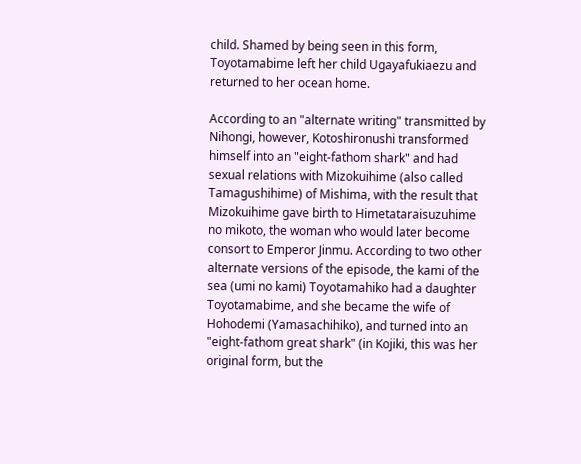child. Shamed by being seen in this form, Toyotamabime left her child Ugayafukiaezu and returned to her ocean home.

According to an "alternate writing" transmitted by Nihongi, however, Kotoshironushi transformed himself into an "eight-fathom shark" and had sexual relations with Mizokuihime (also called Tamagushihime) of Mishima, with the result that Mizokuihime gave birth to Himetataraisuzuhime no mikoto, the woman who would later become consort to Emperor Jinmu. According to two other alternate versions of the episode, the kami of the sea (umi no kami) Toyotamahiko had a daughter Toyotamabime, and she became the wife of Hohodemi (Yamasachihiko), and turned into an "eight-fathom great shark" (in Kojiki, this was her original form, but the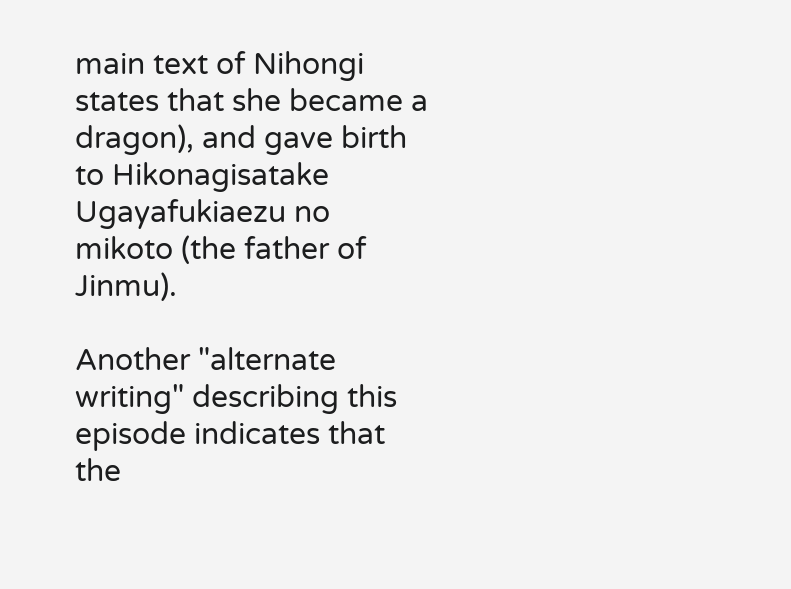main text of Nihongi states that she became a dragon), and gave birth to Hikonagisatake Ugayafukiaezu no mikoto (the father of Jinmu).

Another "alternate writing" describing this episode indicates that the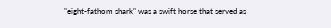"eight-fathom shark" was a swift horse that served as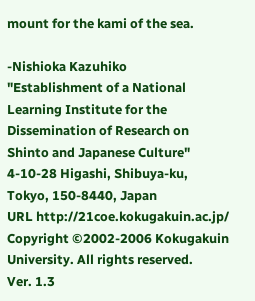mount for the kami of the sea.

-Nishioka Kazuhiko
"Establishment of a National Learning Institute for the Dissemination of Research on Shinto and Japanese Culture"
4-10-28 Higashi, Shibuya-ku, Tokyo, 150-8440, Japan
URL http://21coe.kokugakuin.ac.jp/
Copyright ©2002-2006 Kokugakuin University. All rights reserved.
Ver. 1.3